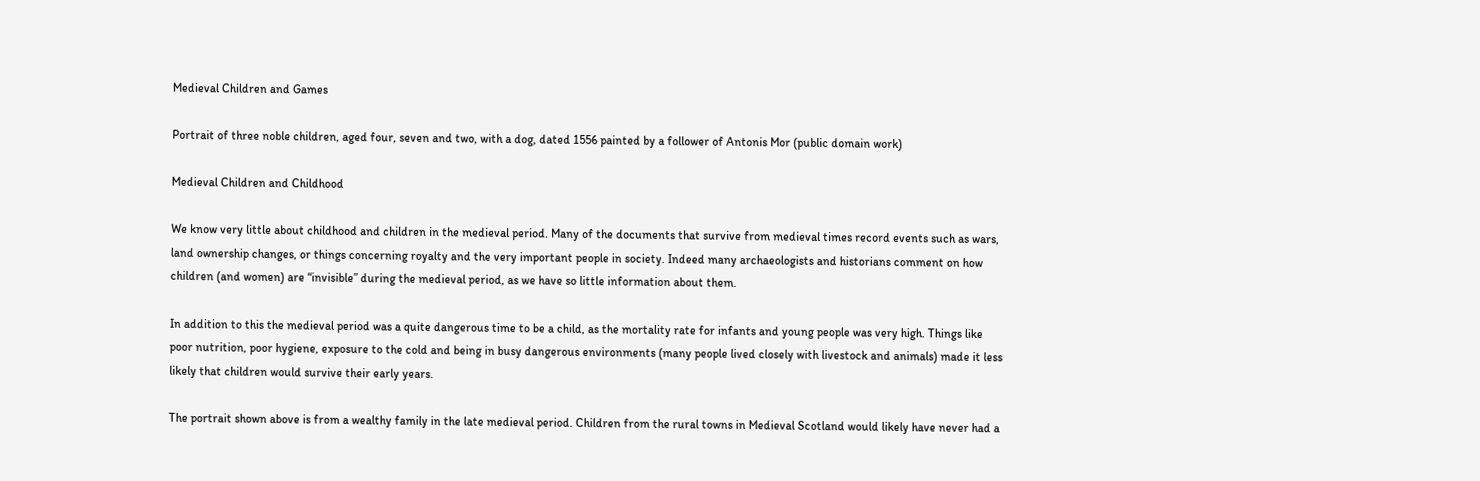Medieval Children and Games

Portrait of three noble children, aged four, seven and two, with a dog, dated 1556 painted by a follower of Antonis Mor (public domain work)

Medieval Children and Childhood

We know very little about childhood and children in the medieval period. Many of the documents that survive from medieval times record events such as wars, land ownership changes, or things concerning royalty and the very important people in society. Indeed many archaeologists and historians comment on how children (and women) are “invisible” during the medieval period, as we have so little information about them.

In addition to this the medieval period was a quite dangerous time to be a child, as the mortality rate for infants and young people was very high. Things like poor nutrition, poor hygiene, exposure to the cold and being in busy dangerous environments (many people lived closely with livestock and animals) made it less likely that children would survive their early years.

The portrait shown above is from a wealthy family in the late medieval period. Children from the rural towns in Medieval Scotland would likely have never had a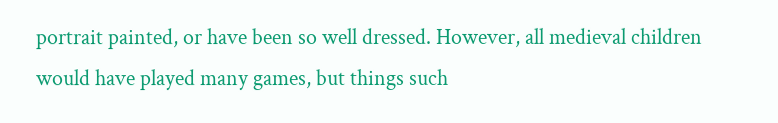portrait painted, or have been so well dressed. However, all medieval children would have played many games, but things such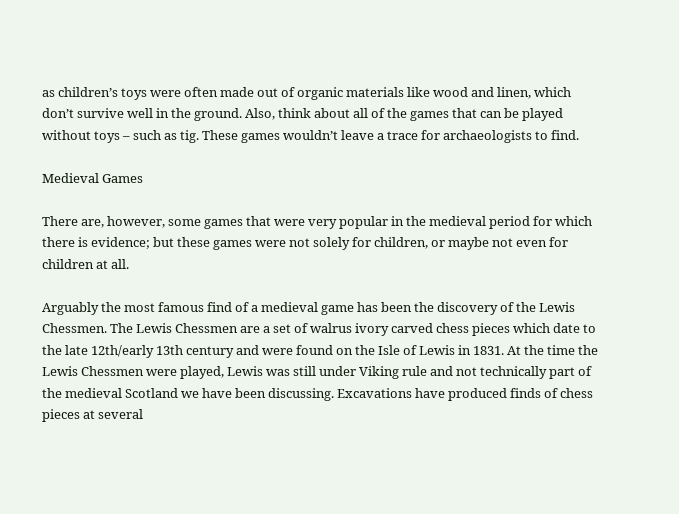as children’s toys were often made out of organic materials like wood and linen, which don’t survive well in the ground. Also, think about all of the games that can be played without toys – such as tig. These games wouldn’t leave a trace for archaeologists to find.

Medieval Games

There are, however, some games that were very popular in the medieval period for which there is evidence; but these games were not solely for children, or maybe not even for children at all.

Arguably the most famous find of a medieval game has been the discovery of the Lewis Chessmen. The Lewis Chessmen are a set of walrus ivory carved chess pieces which date to the late 12th/early 13th century and were found on the Isle of Lewis in 1831. At the time the Lewis Chessmen were played, Lewis was still under Viking rule and not technically part of the medieval Scotland we have been discussing. Excavations have produced finds of chess pieces at several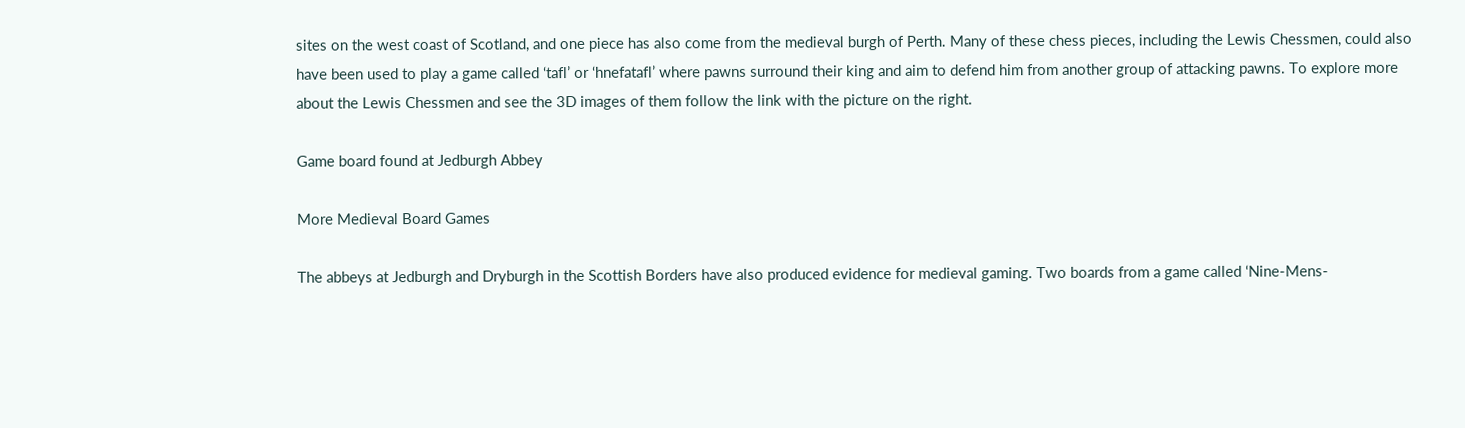sites on the west coast of Scotland, and one piece has also come from the medieval burgh of Perth. Many of these chess pieces, including the Lewis Chessmen, could also have been used to play a game called ‘tafl’ or ‘hnefatafl’ where pawns surround their king and aim to defend him from another group of attacking pawns. To explore more about the Lewis Chessmen and see the 3D images of them follow the link with the picture on the right.

Game board found at Jedburgh Abbey

More Medieval Board Games

The abbeys at Jedburgh and Dryburgh in the Scottish Borders have also produced evidence for medieval gaming. Two boards from a game called ‘Nine-Mens-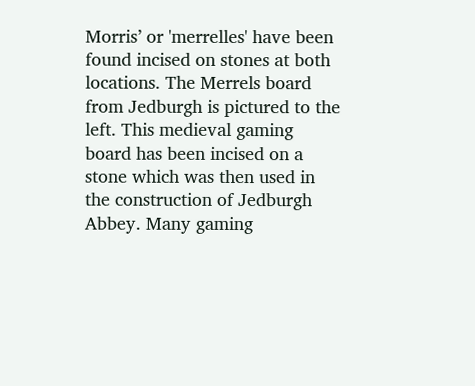Morris’ or 'merrelles' have been found incised on stones at both locations. The Merrels board from Jedburgh is pictured to the left. This medieval gaming board has been incised on a stone which was then used in the construction of Jedburgh Abbey. Many gaming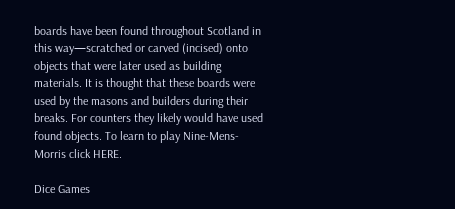boards have been found throughout Scotland in this way—scratched or carved (incised) onto objects that were later used as building materials. It is thought that these boards were used by the masons and builders during their breaks. For counters they likely would have used found objects. To learn to play Nine-Mens-Morris click HERE.

Dice Games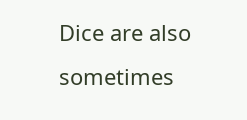Dice are also sometimes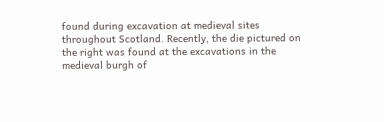found during excavation at medieval sites throughout Scotland. Recently, the die pictured on the right was found at the excavations in the medieval burgh of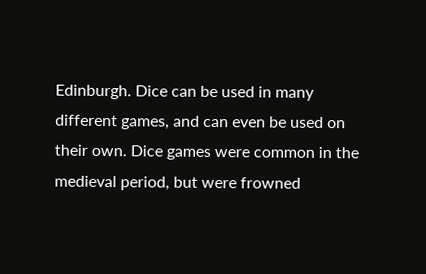Edinburgh. Dice can be used in many different games, and can even be used on their own. Dice games were common in the medieval period, but were frowned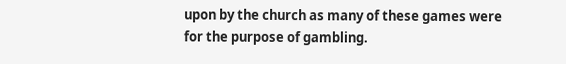upon by the church as many of these games were for the purpose of gambling.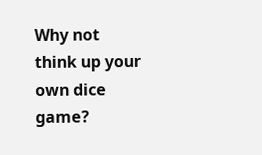Why not think up your own dice game?